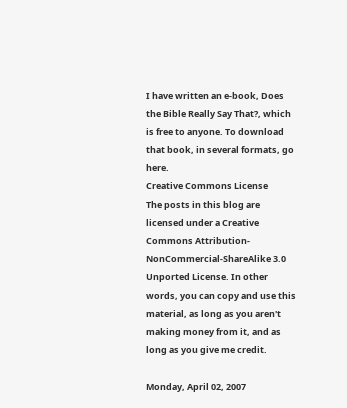I have written an e-book, Does the Bible Really Say That?, which is free to anyone. To download that book, in several formats, go here.
Creative Commons License
The posts in this blog are licensed under a Creative Commons Attribution-NonCommercial-ShareAlike 3.0 Unported License. In other words, you can copy and use this material, as long as you aren't making money from it, and as long as you give me credit.

Monday, April 02, 2007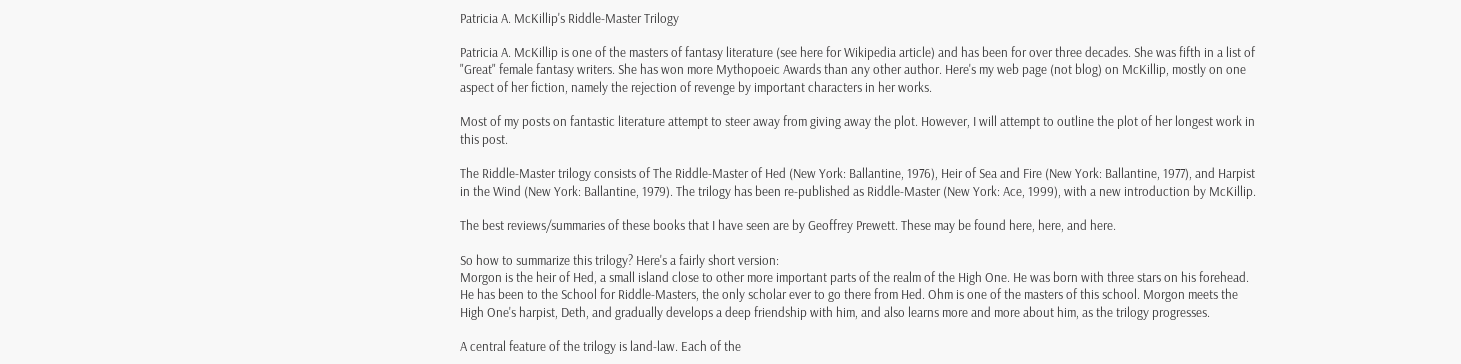Patricia A. McKillip's Riddle-Master Trilogy

Patricia A. McKillip is one of the masters of fantasy literature (see here for Wikipedia article) and has been for over three decades. She was fifth in a list of "Great" female fantasy writers. She has won more Mythopoeic Awards than any other author. Here's my web page (not blog) on McKillip, mostly on one aspect of her fiction, namely the rejection of revenge by important characters in her works.

Most of my posts on fantastic literature attempt to steer away from giving away the plot. However, I will attempt to outline the plot of her longest work in this post.

The Riddle-Master trilogy consists of The Riddle-Master of Hed (New York: Ballantine, 1976), Heir of Sea and Fire (New York: Ballantine, 1977), and Harpist in the Wind (New York: Ballantine, 1979). The trilogy has been re-published as Riddle-Master (New York: Ace, 1999), with a new introduction by McKillip.

The best reviews/summaries of these books that I have seen are by Geoffrey Prewett. These may be found here, here, and here.

So how to summarize this trilogy? Here's a fairly short version:
Morgon is the heir of Hed, a small island close to other more important parts of the realm of the High One. He was born with three stars on his forehead. He has been to the School for Riddle-Masters, the only scholar ever to go there from Hed. Ohm is one of the masters of this school. Morgon meets the High One's harpist, Deth, and gradually develops a deep friendship with him, and also learns more and more about him, as the trilogy progresses.

A central feature of the trilogy is land-law. Each of the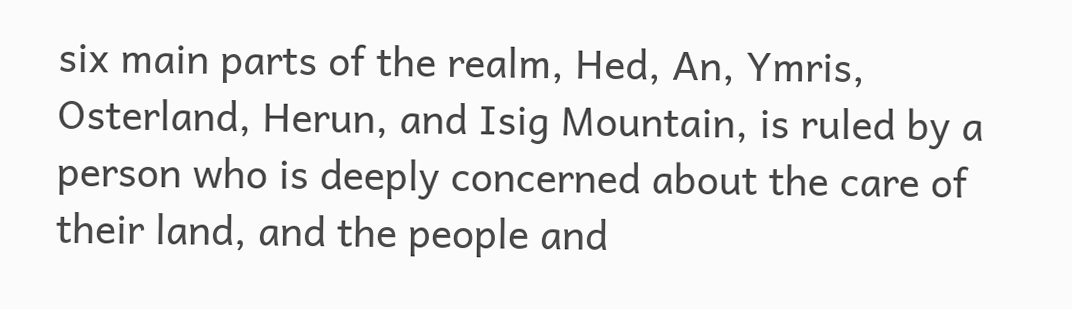six main parts of the realm, Hed, An, Ymris, Osterland, Herun, and Isig Mountain, is ruled by a person who is deeply concerned about the care of their land, and the people and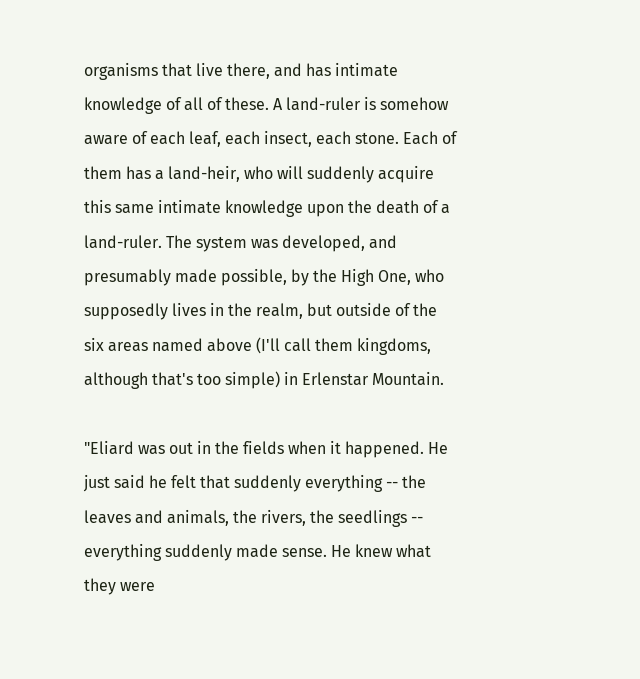organisms that live there, and has intimate knowledge of all of these. A land-ruler is somehow aware of each leaf, each insect, each stone. Each of them has a land-heir, who will suddenly acquire this same intimate knowledge upon the death of a land-ruler. The system was developed, and presumably made possible, by the High One, who supposedly lives in the realm, but outside of the six areas named above (I'll call them kingdoms, although that's too simple) in Erlenstar Mountain.

"Eliard was out in the fields when it happened. He just said he felt that suddenly everything -- the leaves and animals, the rivers, the seedlings -- everything suddenly made sense. He knew what they were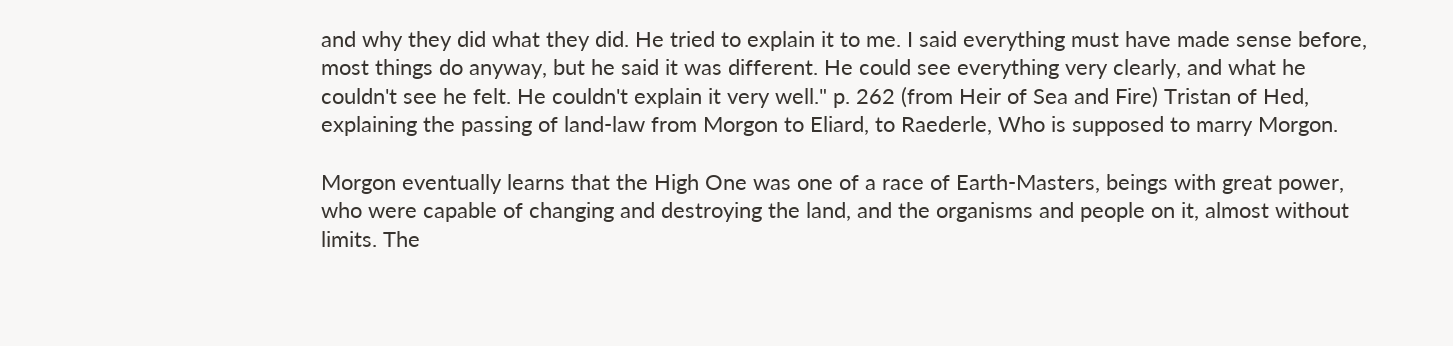and why they did what they did. He tried to explain it to me. I said everything must have made sense before, most things do anyway, but he said it was different. He could see everything very clearly, and what he couldn't see he felt. He couldn't explain it very well." p. 262 (from Heir of Sea and Fire) Tristan of Hed, explaining the passing of land-law from Morgon to Eliard, to Raederle, Who is supposed to marry Morgon.

Morgon eventually learns that the High One was one of a race of Earth-Masters, beings with great power, who were capable of changing and destroying the land, and the organisms and people on it, almost without limits. The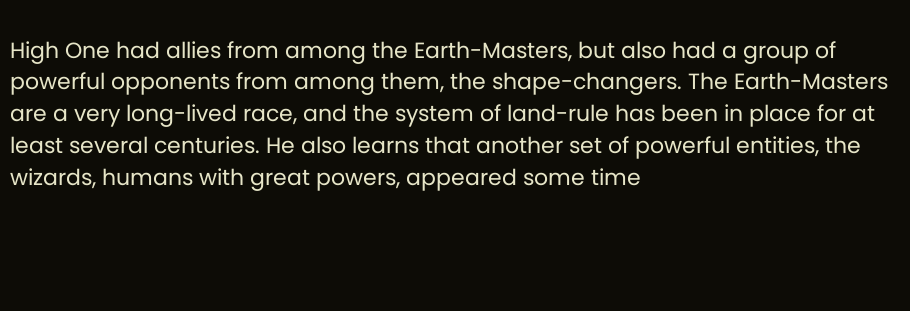High One had allies from among the Earth-Masters, but also had a group of powerful opponents from among them, the shape-changers. The Earth-Masters are a very long-lived race, and the system of land-rule has been in place for at least several centuries. He also learns that another set of powerful entities, the wizards, humans with great powers, appeared some time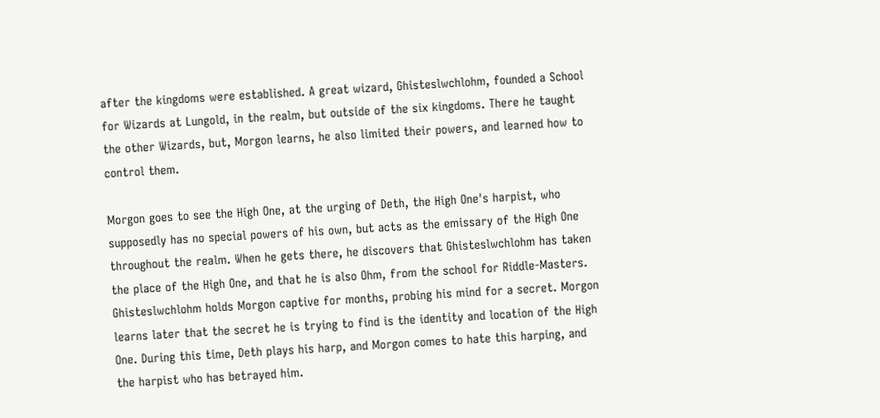after the kingdoms were established. A great wizard, Ghisteslwchlohm, founded a School for Wizards at Lungold, in the realm, but outside of the six kingdoms. There he taught the other Wizards, but, Morgon learns, he also limited their powers, and learned how to control them.

Morgon goes to see the High One, at the urging of Deth, the High One's harpist, who supposedly has no special powers of his own, but acts as the emissary of the High One throughout the realm. When he gets there, he discovers that Ghisteslwchlohm has taken the place of the High One, and that he is also Ohm, from the school for Riddle-Masters. Ghisteslwchlohm holds Morgon captive for months, probing his mind for a secret. Morgon learns later that the secret he is trying to find is the identity and location of the High One. During this time, Deth plays his harp, and Morgon comes to hate this harping, and the harpist who has betrayed him.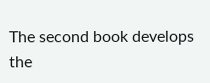The second book develops the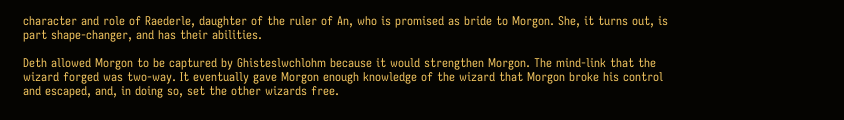character and role of Raederle, daughter of the ruler of An, who is promised as bride to Morgon. She, it turns out, is part shape-changer, and has their abilities.

Deth allowed Morgon to be captured by Ghisteslwchlohm because it would strengthen Morgon. The mind-link that the wizard forged was two-way. It eventually gave Morgon enough knowledge of the wizard that Morgon broke his control and escaped, and, in doing so, set the other wizards free.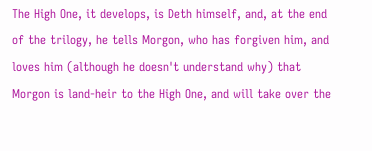The High One, it develops, is Deth himself, and, at the end of the trilogy, he tells Morgon, who has forgiven him, and loves him (although he doesn't understand why) that Morgon is land-heir to the High One, and will take over the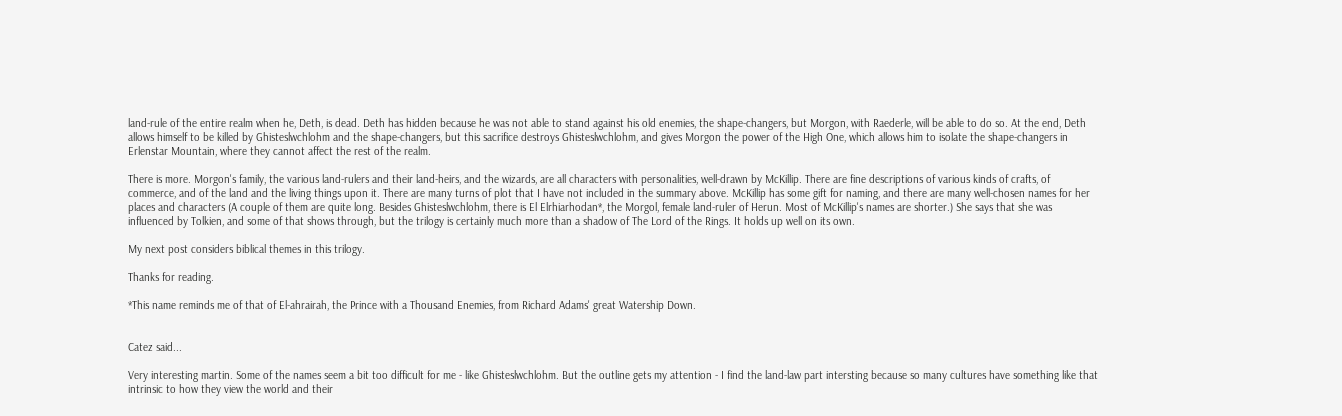land-rule of the entire realm when he, Deth, is dead. Deth has hidden because he was not able to stand against his old enemies, the shape-changers, but Morgon, with Raederle, will be able to do so. At the end, Deth allows himself to be killed by Ghisteslwchlohm and the shape-changers, but this sacrifice destroys Ghisteslwchlohm, and gives Morgon the power of the High One, which allows him to isolate the shape-changers in Erlenstar Mountain, where they cannot affect the rest of the realm.

There is more. Morgon's family, the various land-rulers and their land-heirs, and the wizards, are all characters with personalities, well-drawn by McKillip. There are fine descriptions of various kinds of crafts, of commerce, and of the land and the living things upon it. There are many turns of plot that I have not included in the summary above. McKillip has some gift for naming, and there are many well-chosen names for her places and characters (A couple of them are quite long. Besides Ghisteslwchlohm, there is El Elrhiarhodan*, the Morgol, female land-ruler of Herun. Most of McKillip's names are shorter.) She says that she was influenced by Tolkien, and some of that shows through, but the trilogy is certainly much more than a shadow of The Lord of the Rings. It holds up well on its own.

My next post considers biblical themes in this trilogy.

Thanks for reading.

*This name reminds me of that of El-ahrairah, the Prince with a Thousand Enemies, from Richard Adams' great Watership Down.


Catez said...

Very interesting martin. Some of the names seem a bit too difficult for me - like Ghisteslwchlohm. But the outline gets my attention - I find the land-law part intersting because so many cultures have something like that intrinsic to how they view the world and their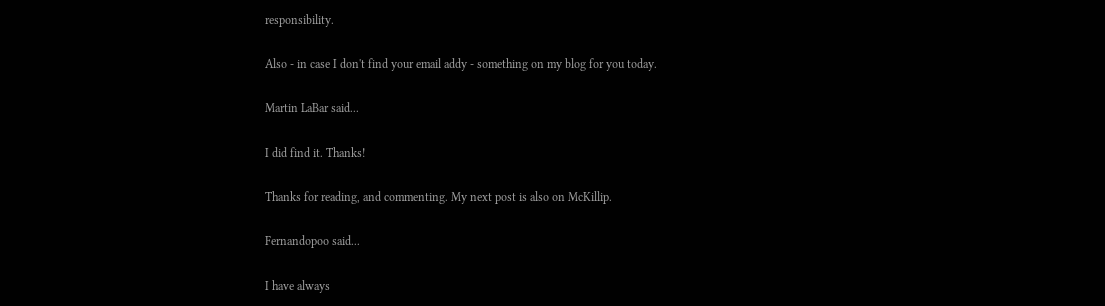responsibility.

Also - in case I don't find your email addy - something on my blog for you today.

Martin LaBar said...

I did find it. Thanks!

Thanks for reading, and commenting. My next post is also on McKillip.

Fernandopoo said...

I have always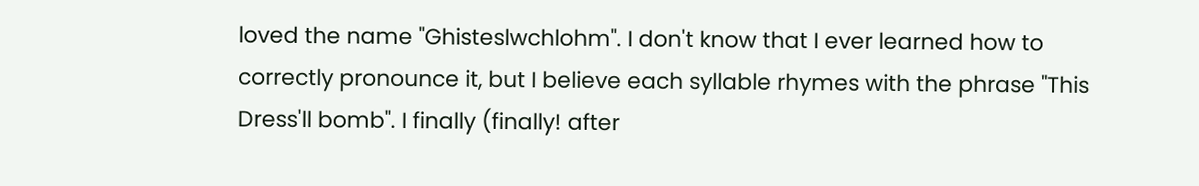loved the name "Ghisteslwchlohm". I don't know that I ever learned how to correctly pronounce it, but I believe each syllable rhymes with the phrase "This Dress'll bomb". I finally (finally! after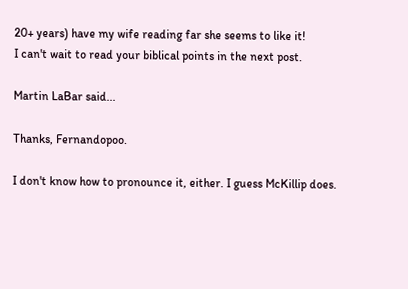20+ years) have my wife reading far she seems to like it!
I can't wait to read your biblical points in the next post.

Martin LaBar said...

Thanks, Fernandopoo.

I don't know how to pronounce it, either. I guess McKillip does.